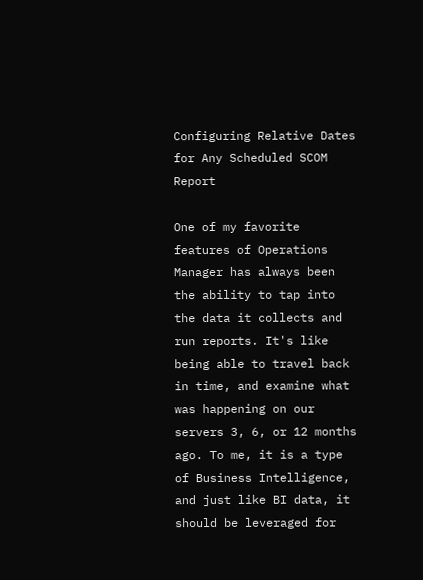Configuring Relative Dates for Any Scheduled SCOM Report

One of my favorite features of Operations Manager has always been the ability to tap into the data it collects and run reports. It's like being able to travel back in time, and examine what was happening on our servers 3, 6, or 12 months ago. To me, it is a type of Business Intelligence, and just like BI data, it should be leveraged for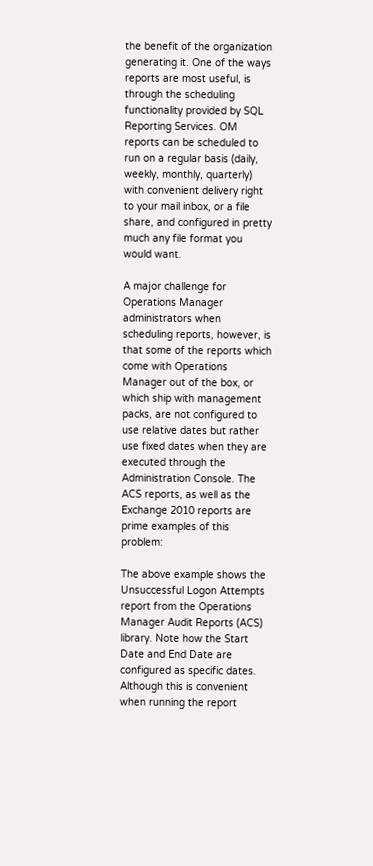the benefit of the organization generating it. One of the ways reports are most useful, is through the scheduling functionality provided by SQL Reporting Services. OM reports can be scheduled to run on a regular basis (daily, weekly, monthly, quarterly) with convenient delivery right to your mail inbox, or a file share, and configured in pretty much any file format you would want.

A major challenge for Operations Manager administrators when scheduling reports, however, is that some of the reports which come with Operations Manager out of the box, or which ship with management packs, are not configured to use relative dates but rather use fixed dates when they are executed through the Administration Console. The ACS reports, as well as the Exchange 2010 reports are prime examples of this problem:

The above example shows the Unsuccessful Logon Attempts report from the Operations Manager Audit Reports (ACS) library. Note how the Start Date and End Date are configured as specific dates. Although this is convenient when running the report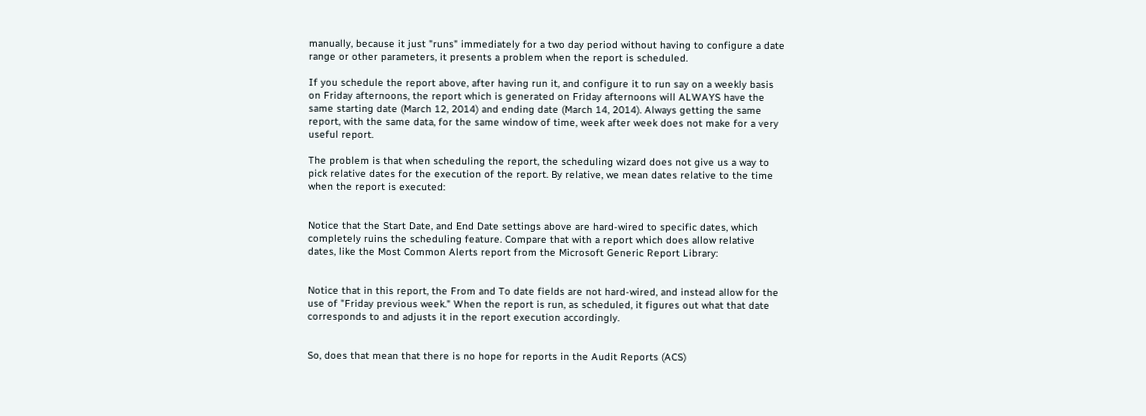manually, because it just "runs" immediately for a two day period without having to configure a date range or other parameters, it presents a problem when the report is scheduled.

If you schedule the report above, after having run it, and configure it to run say on a weekly basis on Friday afternoons, the report which is generated on Friday afternoons will ALWAYS have the same starting date (March 12, 2014) and ending date (March 14, 2014). Always getting the same report, with the same data, for the same window of time, week after week does not make for a very useful report.

The problem is that when scheduling the report, the scheduling wizard does not give us a way to pick relative dates for the execution of the report. By relative, we mean dates relative to the time when the report is executed:


Notice that the Start Date, and End Date settings above are hard-wired to specific dates, which completely ruins the scheduling feature. Compare that with a report which does allow relative dates, like the Most Common Alerts report from the Microsoft Generic Report Library:


Notice that in this report, the From and To date fields are not hard-wired, and instead allow for the use of "Friday previous week." When the report is run, as scheduled, it figures out what that date corresponds to and adjusts it in the report execution accordingly.


So, does that mean that there is no hope for reports in the Audit Reports (ACS)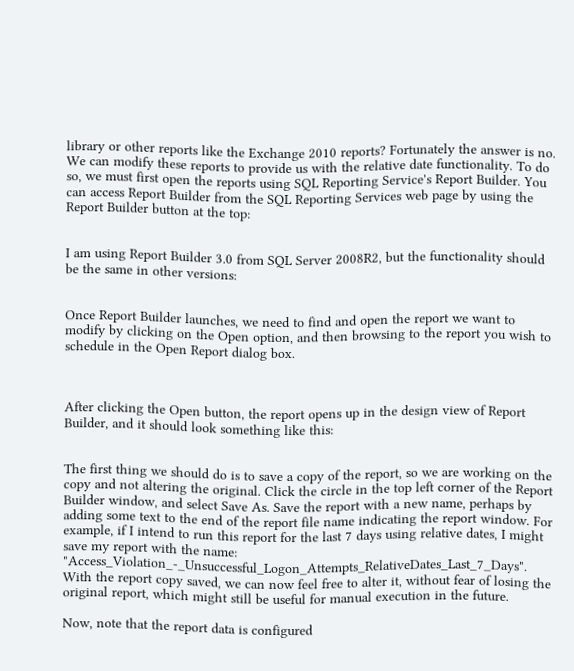library or other reports like the Exchange 2010 reports? Fortunately the answer is no. We can modify these reports to provide us with the relative date functionality. To do so, we must first open the reports using SQL Reporting Service's Report Builder. You can access Report Builder from the SQL Reporting Services web page by using the Report Builder button at the top:


I am using Report Builder 3.0 from SQL Server 2008R2, but the functionality should be the same in other versions:


Once Report Builder launches, we need to find and open the report we want to modify by clicking on the Open option, and then browsing to the report you wish to schedule in the Open Report dialog box.



After clicking the Open button, the report opens up in the design view of Report Builder, and it should look something like this:


The first thing we should do is to save a copy of the report, so we are working on the copy and not altering the original. Click the circle in the top left corner of the Report Builder window, and select Save As. Save the report with a new name, perhaps by adding some text to the end of the report file name indicating the report window. For example, if I intend to run this report for the last 7 days using relative dates, I might save my report with the name: "Access_Violation_-_Unsuccessful_Logon_Attempts_RelativeDates_Last_7_Days". With the report copy saved, we can now feel free to alter it, without fear of losing the original report, which might still be useful for manual execution in the future.

Now, note that the report data is configured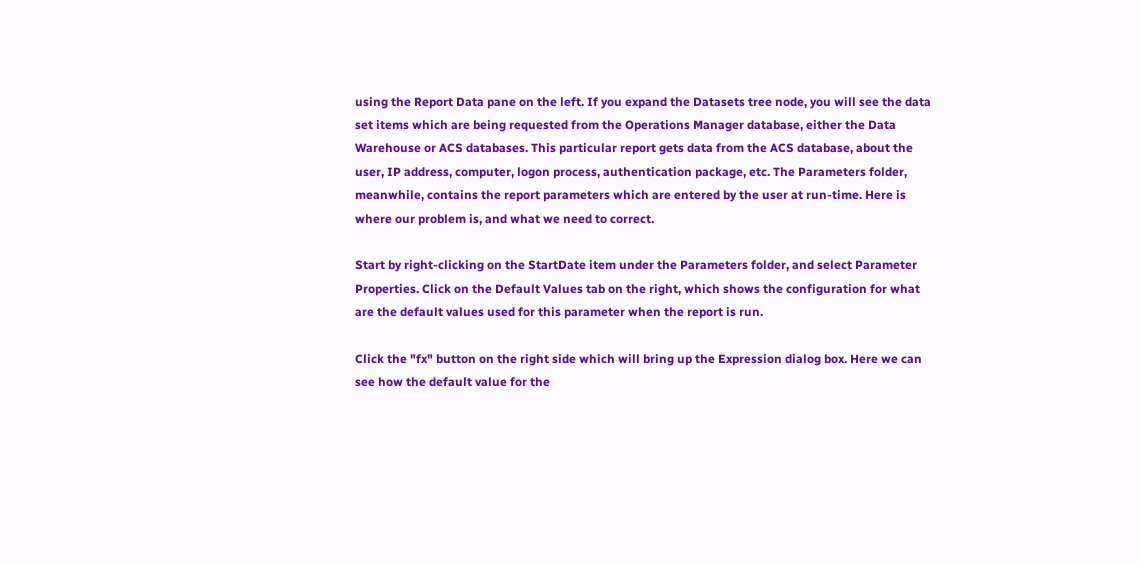using the Report Data pane on the left. If you expand the Datasets tree node, you will see the data set items which are being requested from the Operations Manager database, either the Data Warehouse or ACS databases. This particular report gets data from the ACS database, about the user, IP address, computer, logon process, authentication package, etc. The Parameters folder, meanwhile, contains the report parameters which are entered by the user at run-time. Here is where our problem is, and what we need to correct.

Start by right-clicking on the StartDate item under the Parameters folder, and select Parameter Properties. Click on the Default Values tab on the right, which shows the configuration for what are the default values used for this parameter when the report is run.

Click the "fx" button on the right side which will bring up the Expression dialog box. Here we can see how the default value for the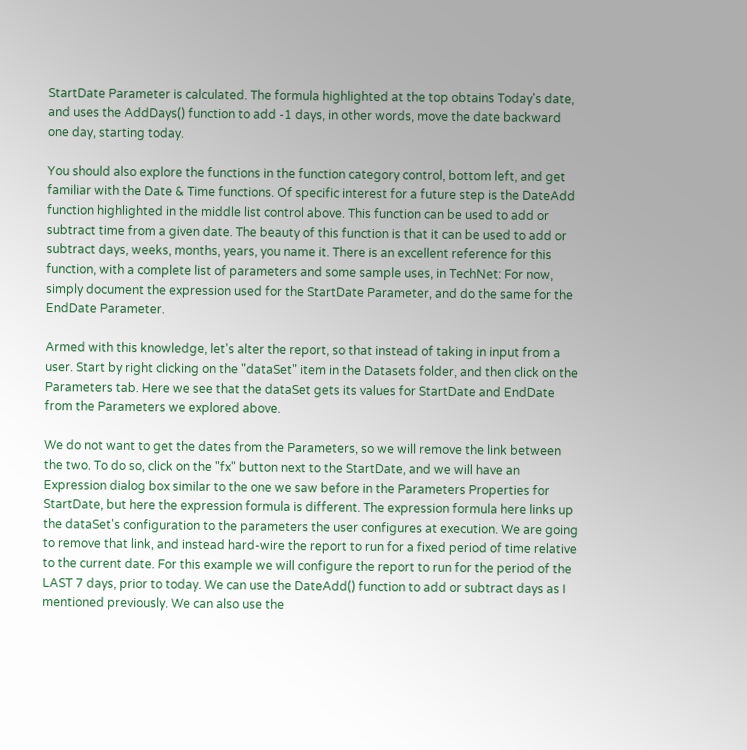StartDate Parameter is calculated. The formula highlighted at the top obtains Today's date, and uses the AddDays() function to add -1 days, in other words, move the date backward one day, starting today.

You should also explore the functions in the function category control, bottom left, and get familiar with the Date & Time functions. Of specific interest for a future step is the DateAdd function highlighted in the middle list control above. This function can be used to add or subtract time from a given date. The beauty of this function is that it can be used to add or subtract days, weeks, months, years, you name it. There is an excellent reference for this function, with a complete list of parameters and some sample uses, in TechNet: For now, simply document the expression used for the StartDate Parameter, and do the same for the EndDate Parameter.

Armed with this knowledge, let's alter the report, so that instead of taking in input from a user. Start by right clicking on the "dataSet" item in the Datasets folder, and then click on the Parameters tab. Here we see that the dataSet gets its values for StartDate and EndDate from the Parameters we explored above.

We do not want to get the dates from the Parameters, so we will remove the link between the two. To do so, click on the "fx" button next to the StartDate, and we will have an Expression dialog box similar to the one we saw before in the Parameters Properties for StartDate, but here the expression formula is different. The expression formula here links up the dataSet's configuration to the parameters the user configures at execution. We are going to remove that link, and instead hard-wire the report to run for a fixed period of time relative to the current date. For this example we will configure the report to run for the period of the LAST 7 days, prior to today. We can use the DateAdd() function to add or subtract days as I mentioned previously. We can also use the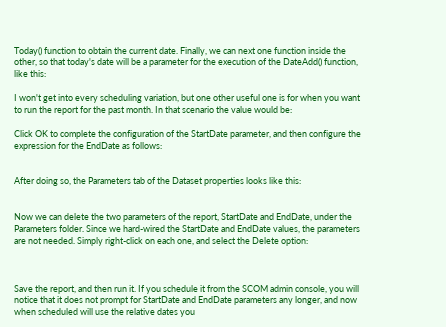Today() function to obtain the current date. Finally, we can next one function inside the other, so that today's date will be a parameter for the execution of the DateAdd() function, like this:

I won't get into every scheduling variation, but one other useful one is for when you want to run the report for the past month. In that scenario the value would be:

Click OK to complete the configuration of the StartDate parameter, and then configure the expression for the EndDate as follows:


After doing so, the Parameters tab of the Dataset properties looks like this:


Now we can delete the two parameters of the report, StartDate and EndDate, under the Parameters folder. Since we hard-wired the StartDate and EndDate values, the parameters are not needed. Simply right-click on each one, and select the Delete option:



Save the report, and then run it. If you schedule it from the SCOM admin console, you will notice that it does not prompt for StartDate and EndDate parameters any longer, and now when scheduled will use the relative dates you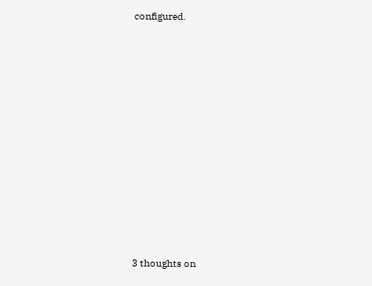configured.


















3 thoughts on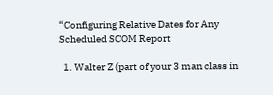“Configuring Relative Dates for Any Scheduled SCOM Report

  1. Walter Z (part of your 3 man class in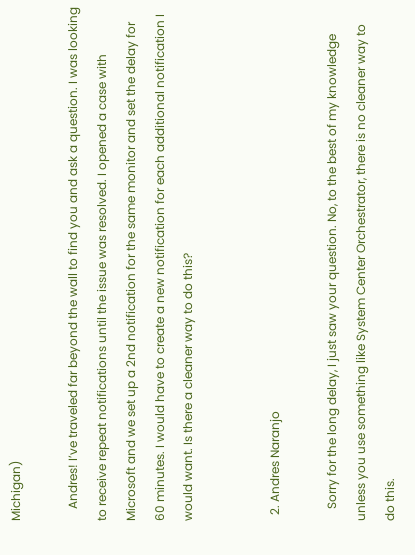Michigan)

    Andres! I’ve traveled far beyond the wall to find you and ask a question. I was looking to receive repeat notifications until the issue was resolved. I opened a case with Microsoft and we set up a 2nd notification for the same monitor and set the delay for 60 minutes. I would have to create a new notification for each additional notification I would want. Is there a cleaner way to do this?


  2. Andres Naranjo

    Sorry for the long delay, I just saw your question. No, to the best of my knowledge unless you use something like System Center Orchestrator, there is no cleaner way to do this.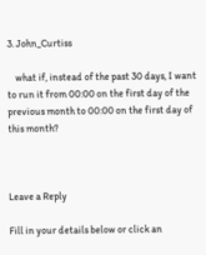3. John_Curtiss

    what if, instead of the past 30 days, I want to run it from 00:00 on the first day of the previous month to 00:00 on the first day of this month?



Leave a Reply

Fill in your details below or click an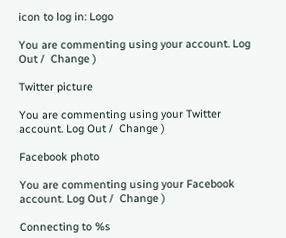icon to log in: Logo

You are commenting using your account. Log Out /  Change )

Twitter picture

You are commenting using your Twitter account. Log Out /  Change )

Facebook photo

You are commenting using your Facebook account. Log Out /  Change )

Connecting to %s